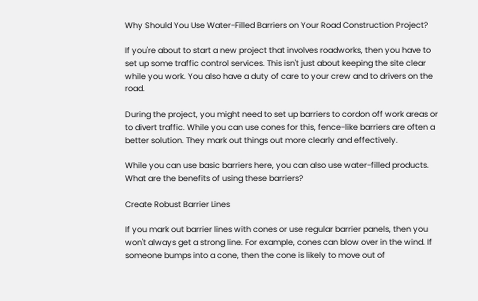Why Should You Use Water-Filled Barriers on Your Road Construction Project?

If you're about to start a new project that involves roadworks, then you have to set up some traffic control services. This isn't just about keeping the site clear while you work. You also have a duty of care to your crew and to drivers on the road.

During the project, you might need to set up barriers to cordon off work areas or to divert traffic. While you can use cones for this, fence-like barriers are often a better solution. They mark out things out more clearly and effectively.

While you can use basic barriers here, you can also use water-filled products. What are the benefits of using these barriers?

Create Robust Barrier Lines

If you mark out barrier lines with cones or use regular barrier panels, then you won't always get a strong line. For example, cones can blow over in the wind. If someone bumps into a cone, then the cone is likely to move out of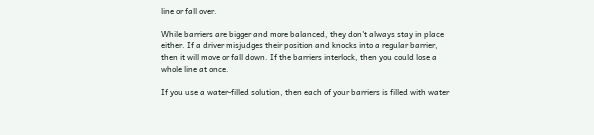line or fall over.

While barriers are bigger and more balanced, they don't always stay in place either. If a driver misjudges their position and knocks into a regular barrier, then it will move or fall down. If the barriers interlock, then you could lose a whole line at once.

If you use a water-filled solution, then each of your barriers is filled with water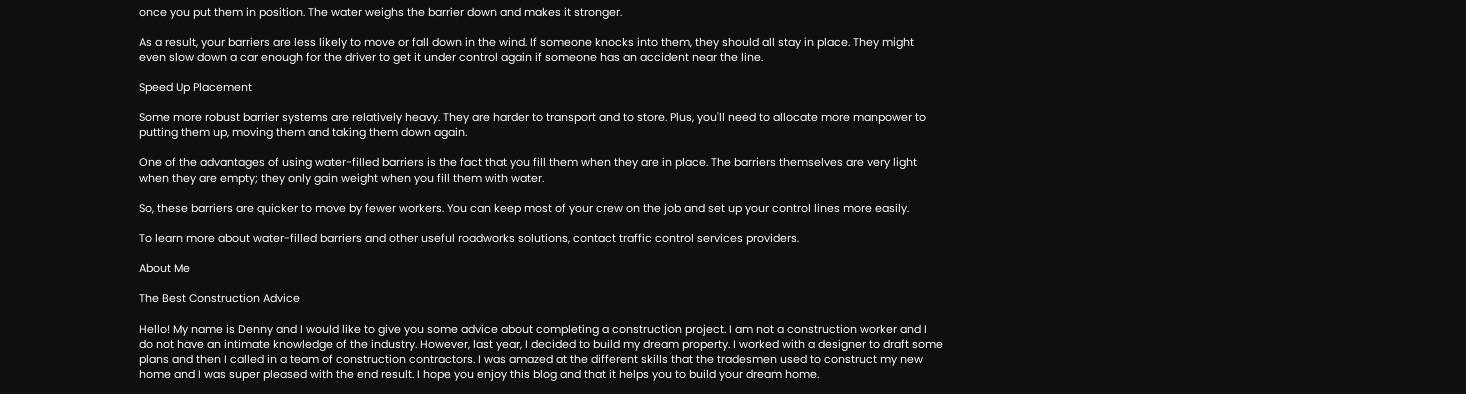once you put them in position. The water weighs the barrier down and makes it stronger.

As a result, your barriers are less likely to move or fall down in the wind. If someone knocks into them, they should all stay in place. They might even slow down a car enough for the driver to get it under control again if someone has an accident near the line.

Speed Up Placement

Some more robust barrier systems are relatively heavy. They are harder to transport and to store. Plus, you'll need to allocate more manpower to putting them up, moving them and taking them down again.

One of the advantages of using water-filled barriers is the fact that you fill them when they are in place. The barriers themselves are very light when they are empty; they only gain weight when you fill them with water.

So, these barriers are quicker to move by fewer workers. You can keep most of your crew on the job and set up your control lines more easily.

To learn more about water-filled barriers and other useful roadworks solutions, contact traffic control services providers.

About Me

The Best Construction Advice

Hello! My name is Denny and I would like to give you some advice about completing a construction project. I am not a construction worker and I do not have an intimate knowledge of the industry. However, last year, I decided to build my dream property. I worked with a designer to draft some plans and then I called in a team of construction contractors. I was amazed at the different skills that the tradesmen used to construct my new home and I was super pleased with the end result. I hope you enjoy this blog and that it helps you to build your dream home.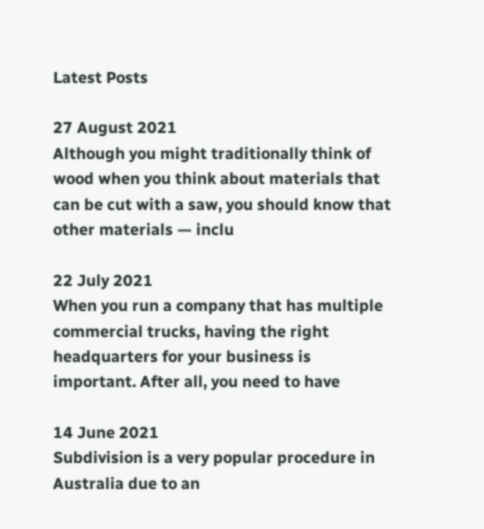Latest Posts

27 August 2021
Although you might traditionally think of wood when you think about materials that can be cut with a saw, you should know that other materials — inclu

22 July 2021
When you run a company that has multiple commercial trucks, having the right headquarters for your business is important. After all, you need to have

14 June 2021
Subdivision is a very popular procedure in Australia due to an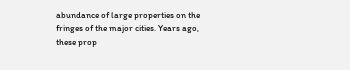abundance of large properties on the fringes of the major cities. Years ago, these prop